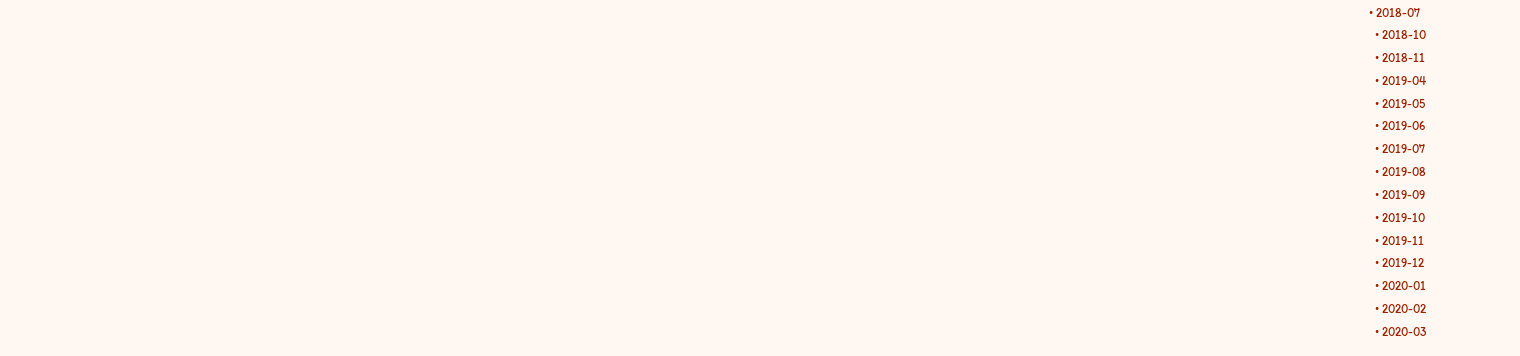• 2018-07
  • 2018-10
  • 2018-11
  • 2019-04
  • 2019-05
  • 2019-06
  • 2019-07
  • 2019-08
  • 2019-09
  • 2019-10
  • 2019-11
  • 2019-12
  • 2020-01
  • 2020-02
  • 2020-03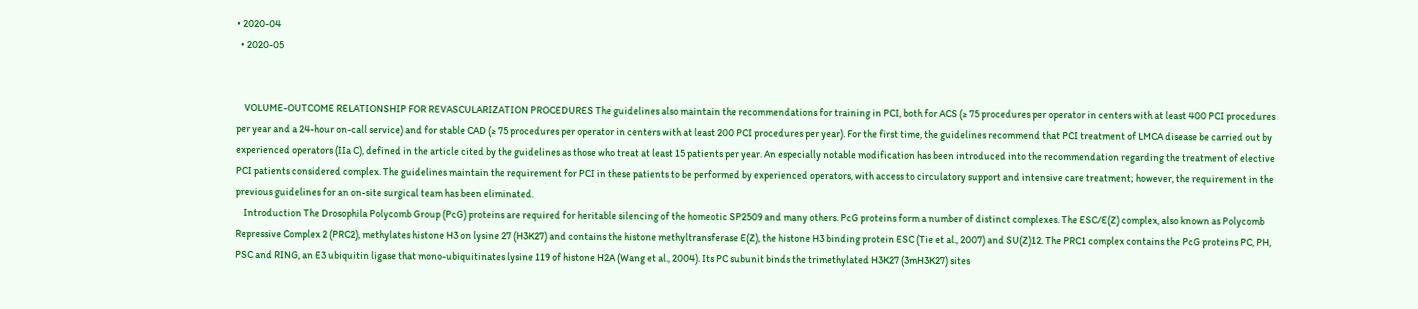• 2020-04
  • 2020-05


    VOLUME-OUTCOME RELATIONSHIP FOR REVASCULARIZATION PROCEDURES The guidelines also maintain the recommendations for training in PCI, both for ACS (≥ 75 procedures per operator in centers with at least 400 PCI procedures per year and a 24-hour on-call service) and for stable CAD (≥ 75 procedures per operator in centers with at least 200 PCI procedures per year). For the first time, the guidelines recommend that PCI treatment of LMCA disease be carried out by experienced operators (IIa C), defined in the article cited by the guidelines as those who treat at least 15 patients per year. An especially notable modification has been introduced into the recommendation regarding the treatment of elective PCI patients considered complex. The guidelines maintain the requirement for PCI in these patients to be performed by experienced operators, with access to circulatory support and intensive care treatment; however, the requirement in the previous guidelines for an on-site surgical team has been eliminated.
    Introduction The Drosophila Polycomb Group (PcG) proteins are required for heritable silencing of the homeotic SP2509 and many others. PcG proteins form a number of distinct complexes. The ESC/E(Z) complex, also known as Polycomb Repressive Complex 2 (PRC2), methylates histone H3 on lysine 27 (H3K27) and contains the histone methyltransferase E(Z), the histone H3 binding protein ESC (Tie et al., 2007) and SU(Z)12. The PRC1 complex contains the PcG proteins PC, PH, PSC and RING, an E3 ubiquitin ligase that mono-ubiquitinates lysine 119 of histone H2A (Wang et al., 2004). Its PC subunit binds the trimethylated H3K27 (3mH3K27) sites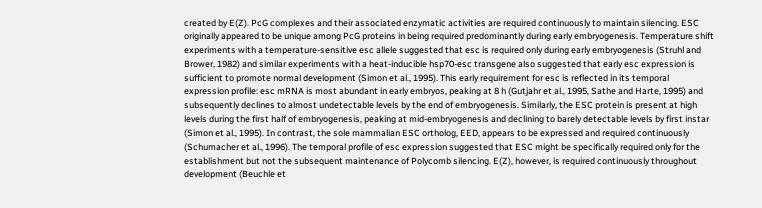created by E(Z). PcG complexes and their associated enzymatic activities are required continuously to maintain silencing. ESC originally appeared to be unique among PcG proteins in being required predominantly during early embryogenesis. Temperature shift experiments with a temperature-sensitive esc allele suggested that esc is required only during early embryogenesis (Struhl and Brower, 1982) and similar experiments with a heat-inducible hsp70-esc transgene also suggested that early esc expression is sufficient to promote normal development (Simon et al., 1995). This early requirement for esc is reflected in its temporal expression profile: esc mRNA is most abundant in early embryos, peaking at 8 h (Gutjahr et al., 1995, Sathe and Harte, 1995) and subsequently declines to almost undetectable levels by the end of embryogenesis. Similarly, the ESC protein is present at high levels during the first half of embryogenesis, peaking at mid-embryogenesis and declining to barely detectable levels by first instar (Simon et al., 1995). In contrast, the sole mammalian ESC ortholog, EED, appears to be expressed and required continuously (Schumacher et al., 1996). The temporal profile of esc expression suggested that ESC might be specifically required only for the establishment but not the subsequent maintenance of Polycomb silencing. E(Z), however, is required continuously throughout development (Beuchle et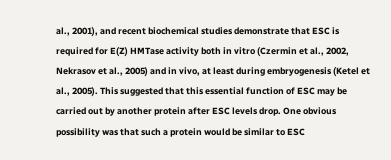al., 2001), and recent biochemical studies demonstrate that ESC is required for E(Z) HMTase activity both in vitro (Czermin et al., 2002, Nekrasov et al., 2005) and in vivo, at least during embryogenesis (Ketel et al., 2005). This suggested that this essential function of ESC may be carried out by another protein after ESC levels drop. One obvious possibility was that such a protein would be similar to ESC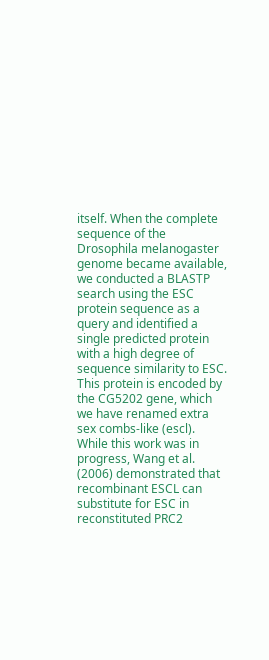itself. When the complete sequence of the Drosophila melanogaster genome became available, we conducted a BLASTP search using the ESC protein sequence as a query and identified a single predicted protein with a high degree of sequence similarity to ESC. This protein is encoded by the CG5202 gene, which we have renamed extra sex combs-like (escl). While this work was in progress, Wang et al. (2006) demonstrated that recombinant ESCL can substitute for ESC in reconstituted PRC2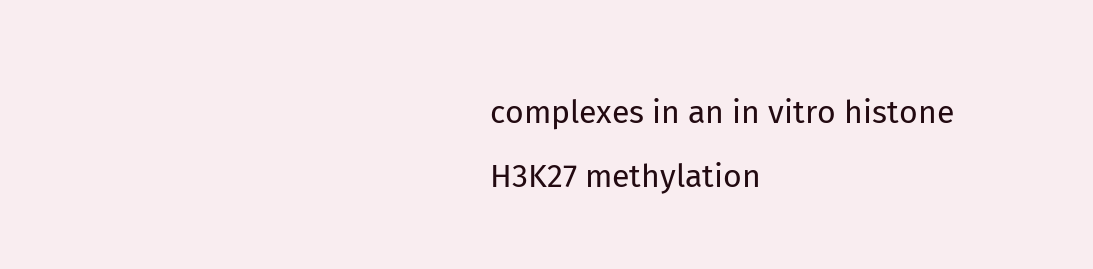complexes in an in vitro histone H3K27 methylation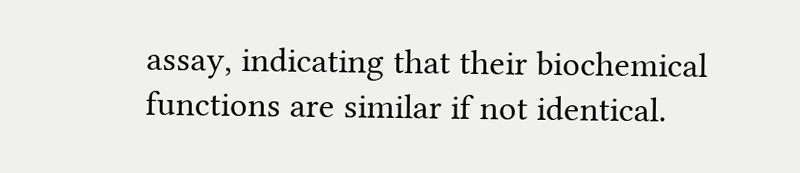assay, indicating that their biochemical functions are similar if not identical.